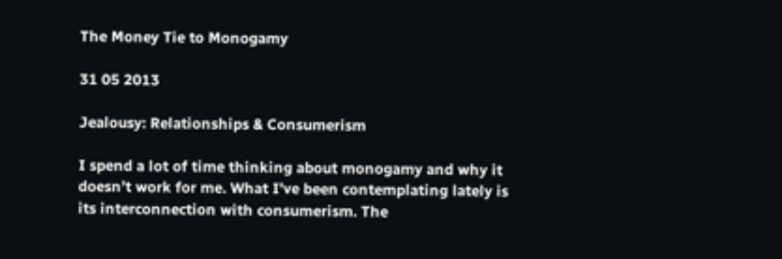The Money Tie to Monogamy

31 05 2013

Jealousy: Relationships & Consumerism

I spend a lot of time thinking about monogamy and why it doesn’t work for me. What I’ve been contemplating lately is its interconnection with consumerism. The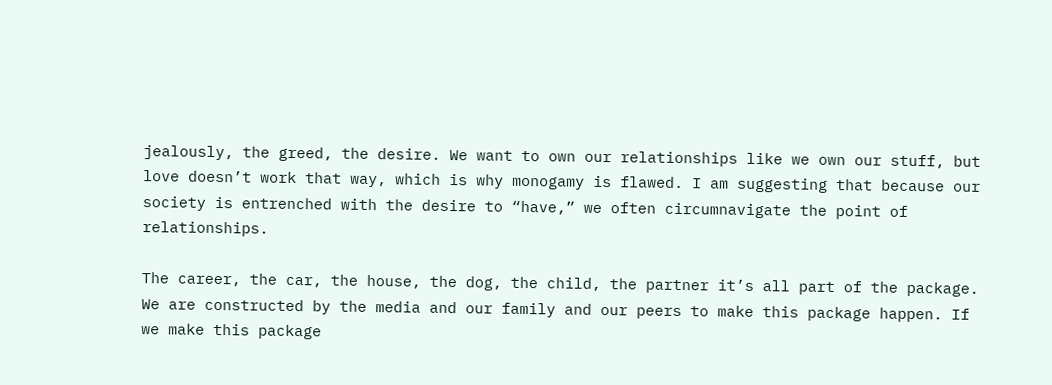jealously, the greed, the desire. We want to own our relationships like we own our stuff, but love doesn’t work that way, which is why monogamy is flawed. I am suggesting that because our society is entrenched with the desire to “have,” we often circumnavigate the point of relationships.

The career, the car, the house, the dog, the child, the partner it’s all part of the package. We are constructed by the media and our family and our peers to make this package happen. If we make this package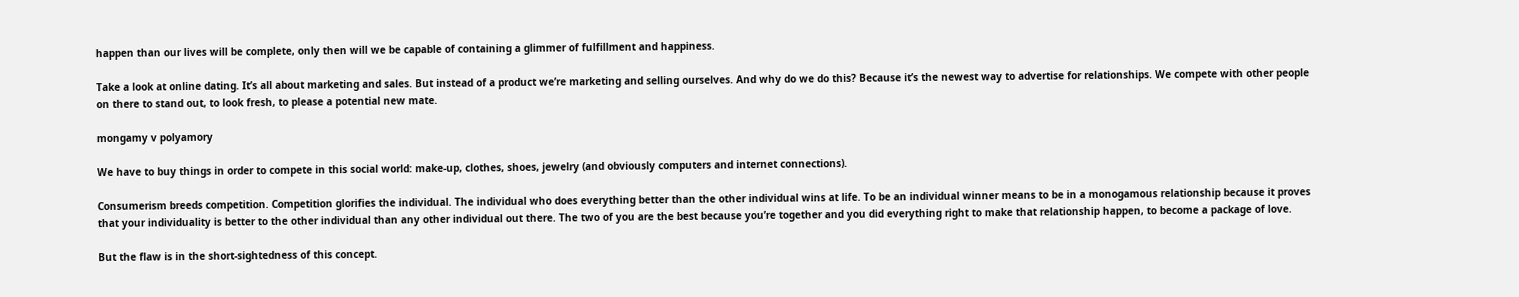happen than our lives will be complete, only then will we be capable of containing a glimmer of fulfillment and happiness.

Take a look at online dating. It’s all about marketing and sales. But instead of a product we’re marketing and selling ourselves. And why do we do this? Because it’s the newest way to advertise for relationships. We compete with other people on there to stand out, to look fresh, to please a potential new mate.

mongamy v polyamory

We have to buy things in order to compete in this social world: make-up, clothes, shoes, jewelry (and obviously computers and internet connections).

Consumerism breeds competition. Competition glorifies the individual. The individual who does everything better than the other individual wins at life. To be an individual winner means to be in a monogamous relationship because it proves that your individuality is better to the other individual than any other individual out there. The two of you are the best because you’re together and you did everything right to make that relationship happen, to become a package of love.

But the flaw is in the short-sightedness of this concept.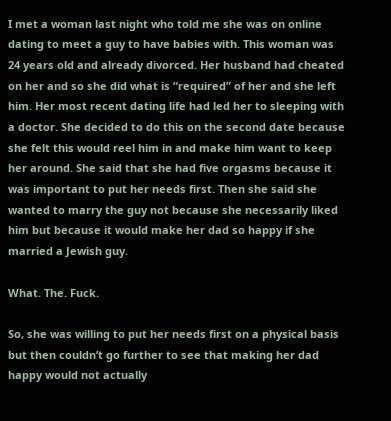I met a woman last night who told me she was on online dating to meet a guy to have babies with. This woman was 24 years old and already divorced. Her husband had cheated on her and so she did what is “required” of her and she left him. Her most recent dating life had led her to sleeping with a doctor. She decided to do this on the second date because she felt this would reel him in and make him want to keep her around. She said that she had five orgasms because it was important to put her needs first. Then she said she wanted to marry the guy not because she necessarily liked him but because it would make her dad so happy if she married a Jewish guy.

What. The. Fuck.

So, she was willing to put her needs first on a physical basis but then couldn’t go further to see that making her dad happy would not actually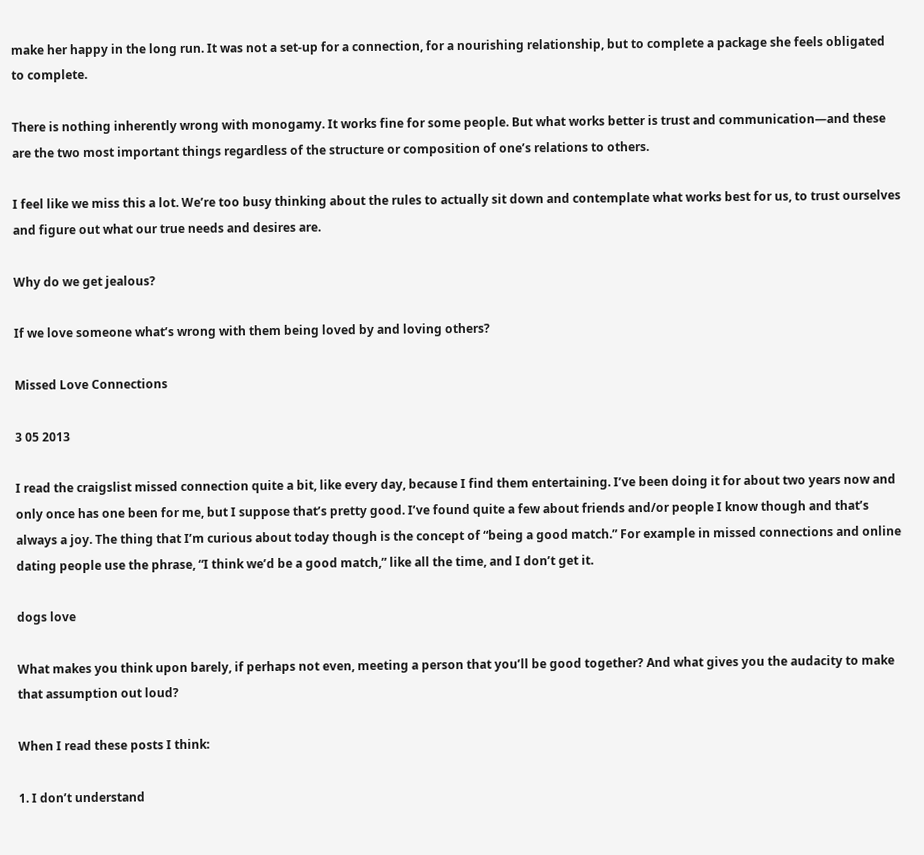make her happy in the long run. It was not a set-up for a connection, for a nourishing relationship, but to complete a package she feels obligated to complete.

There is nothing inherently wrong with monogamy. It works fine for some people. But what works better is trust and communication—and these are the two most important things regardless of the structure or composition of one’s relations to others.

I feel like we miss this a lot. We’re too busy thinking about the rules to actually sit down and contemplate what works best for us, to trust ourselves and figure out what our true needs and desires are.

Why do we get jealous?

If we love someone what’s wrong with them being loved by and loving others?

Missed Love Connections

3 05 2013

I read the craigslist missed connection quite a bit, like every day, because I find them entertaining. I’ve been doing it for about two years now and only once has one been for me, but I suppose that’s pretty good. I’ve found quite a few about friends and/or people I know though and that’s always a joy. The thing that I’m curious about today though is the concept of “being a good match.” For example in missed connections and online dating people use the phrase, “I think we’d be a good match,” like all the time, and I don’t get it.

dogs love

What makes you think upon barely, if perhaps not even, meeting a person that you’ll be good together? And what gives you the audacity to make that assumption out loud?

When I read these posts I think:

1. I don’t understand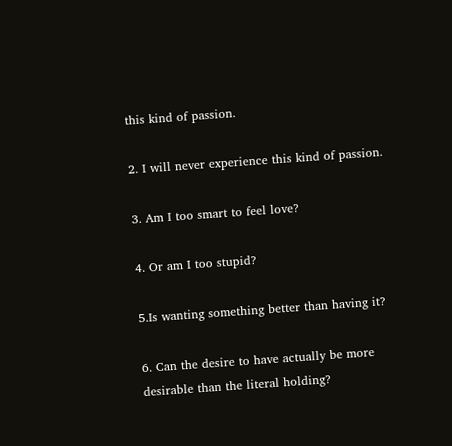this kind of passion.

2. I will never experience this kind of passion.

3. Am I too smart to feel love?

4. Or am I too stupid?

5.Is wanting something better than having it?

6. Can the desire to have actually be more desirable than the literal holding?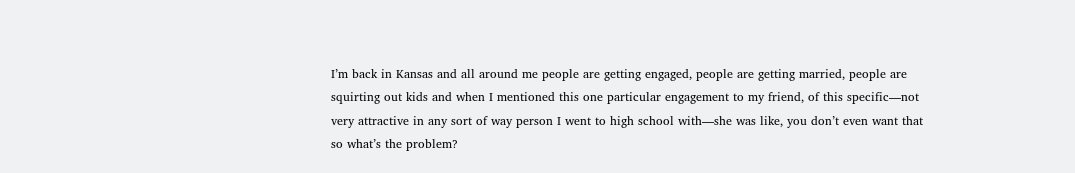I’m back in Kansas and all around me people are getting engaged, people are getting married, people are squirting out kids and when I mentioned this one particular engagement to my friend, of this specific—not very attractive in any sort of way person I went to high school with—she was like, you don’t even want that so what’s the problem?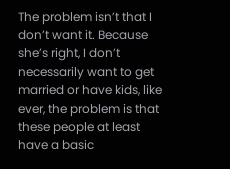The problem isn’t that I don’t want it. Because she’s right, I don’t necessarily want to get married or have kids, like ever, the problem is that these people at least have a basic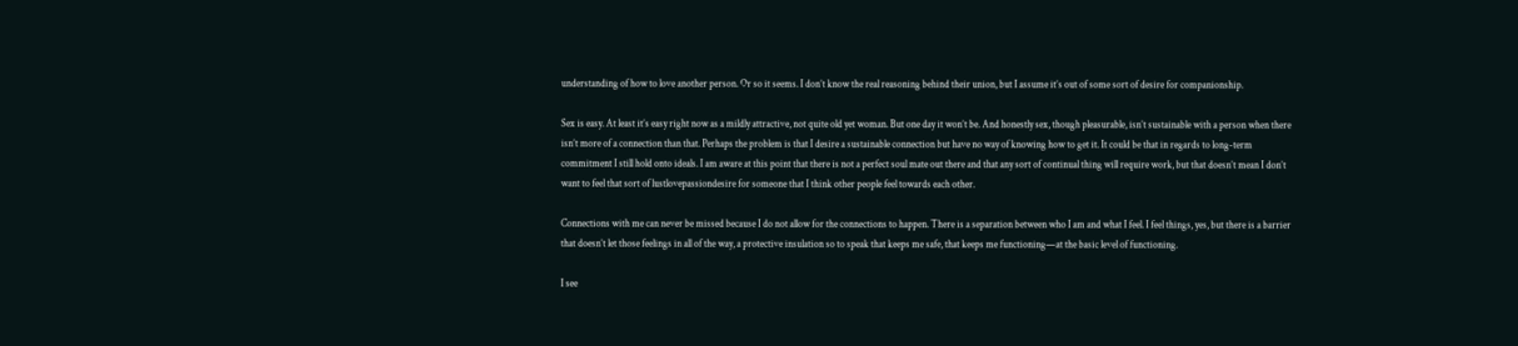understanding of how to love another person. Or so it seems. I don’t know the real reasoning behind their union, but I assume it’s out of some sort of desire for companionship.

Sex is easy. At least it’s easy right now as a mildly attractive, not quite old yet woman. But one day it won’t be. And honestly sex, though pleasurable, isn’t sustainable with a person when there isn’t more of a connection than that. Perhaps the problem is that I desire a sustainable connection but have no way of knowing how to get it. It could be that in regards to long-term commitment I still hold onto ideals. I am aware at this point that there is not a perfect soul mate out there and that any sort of continual thing will require work, but that doesn’t mean I don’t want to feel that sort of lustlovepassiondesire for someone that I think other people feel towards each other.

Connections with me can never be missed because I do not allow for the connections to happen. There is a separation between who I am and what I feel. I feel things, yes, but there is a barrier that doesn’t let those feelings in all of the way, a protective insulation so to speak that keeps me safe, that keeps me functioning—at the basic level of functioning.

I see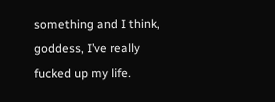something and I think, goddess, I’ve really fucked up my life.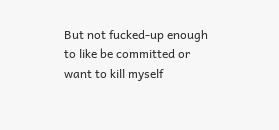But not fucked-up enough to like be committed or want to kill myself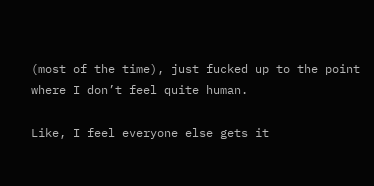(most of the time), just fucked up to the point where I don’t feel quite human.

Like, I feel everyone else gets it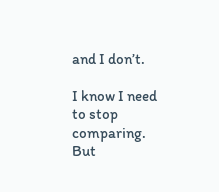and I don’t.

I know I need to stop comparing. But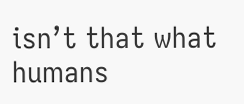isn’t that what humans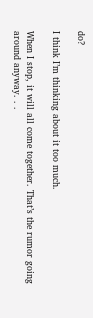do?

I think I’m thinking about it too much.

When I stop, it will all come together. That’s the rumor going around anyway. . .